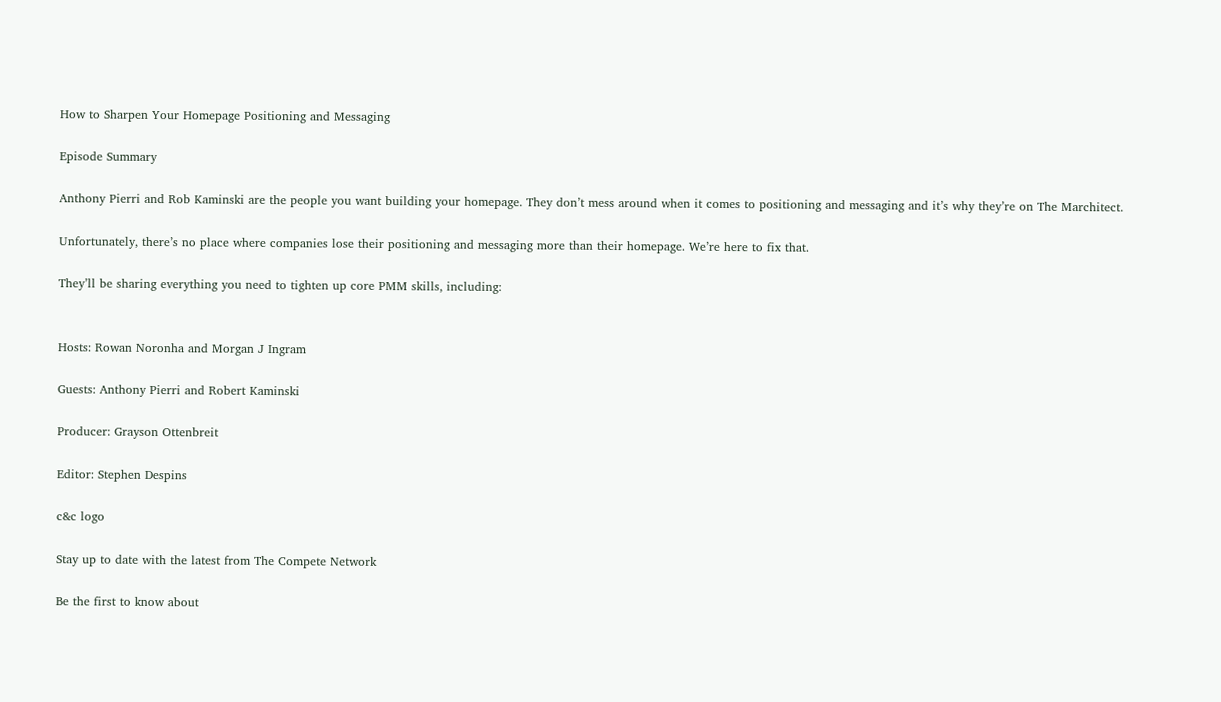How to Sharpen Your Homepage Positioning and Messaging

Episode Summary

Anthony Pierri and Rob Kaminski are the people you want building your homepage. They don’t mess around when it comes to positioning and messaging and it’s why they’re on The Marchitect.

Unfortunately, there’s no place where companies lose their positioning and messaging more than their homepage. We’re here to fix that.

They’ll be sharing everything you need to tighten up core PMM skills, including:


Hosts: Rowan Noronha and Morgan J Ingram

Guests: Anthony Pierri and Robert Kaminski

Producer: Grayson Ottenbreit

Editor: Stephen Despins

c&c logo

Stay up to date with the latest from The Compete Network

Be the first to know about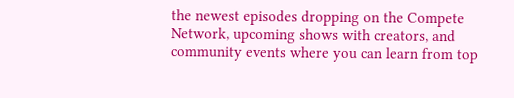the newest episodes dropping on the Compete Network, upcoming shows with creators, and community events where you can learn from top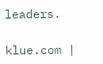leaders.

klue.com |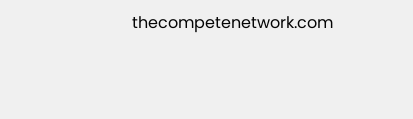thecompetenetwork.com